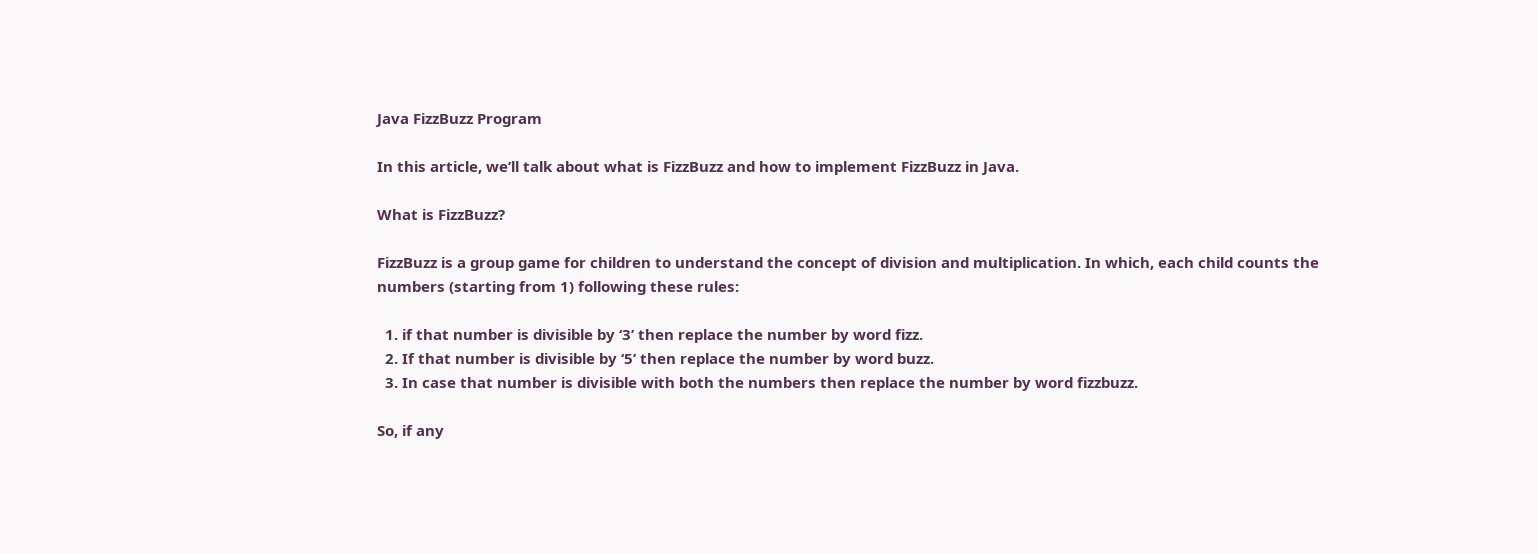Java FizzBuzz Program

In this article, we’ll talk about what is FizzBuzz and how to implement FizzBuzz in Java.

What is FizzBuzz?

FizzBuzz is a group game for children to understand the concept of division and multiplication. In which, each child counts the numbers (starting from 1) following these rules:

  1. if that number is divisible by ‘3’ then replace the number by word fizz.
  2. If that number is divisible by ‘5’ then replace the number by word buzz.
  3. In case that number is divisible with both the numbers then replace the number by word fizzbuzz.

So, if any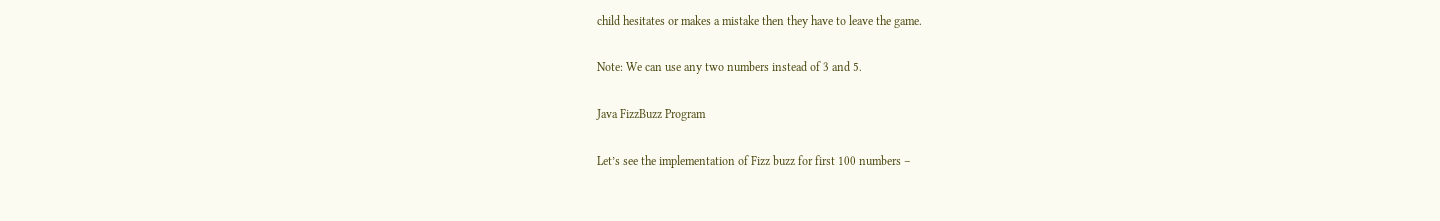child hesitates or makes a mistake then they have to leave the game.

Note: We can use any two numbers instead of 3 and 5.

Java FizzBuzz Program

Let’s see the implementation of Fizz buzz for first 100 numbers –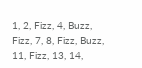1, 2, Fizz, 4, Buzz, Fizz, 7, 8, Fizz, Buzz, 11, Fizz, 13, 14,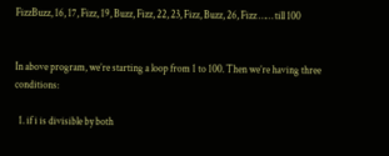FizzBuzz, 16, 17, Fizz, 19, Buzz, Fizz, 22, 23, Fizz, Buzz, 26, Fizz …… till 100


In above program, we’re starting a loop from 1 to 100. Then we’re having three conditions:

  1. if i is divisible by both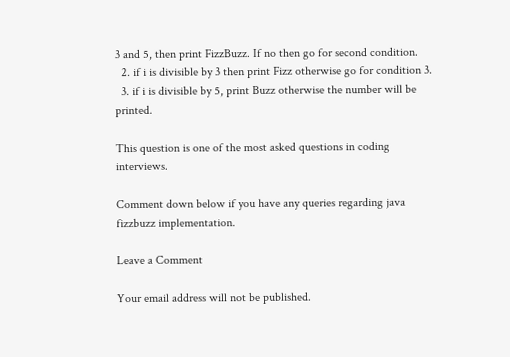3 and 5, then print FizzBuzz. If no then go for second condition.
  2. if i is divisible by 3 then print Fizz otherwise go for condition 3.
  3. if i is divisible by 5, print Buzz otherwise the number will be printed.

This question is one of the most asked questions in coding interviews.

Comment down below if you have any queries regarding java fizzbuzz implementation.

Leave a Comment

Your email address will not be published.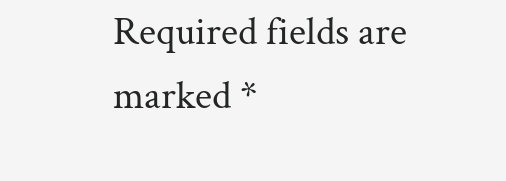Required fields are marked *